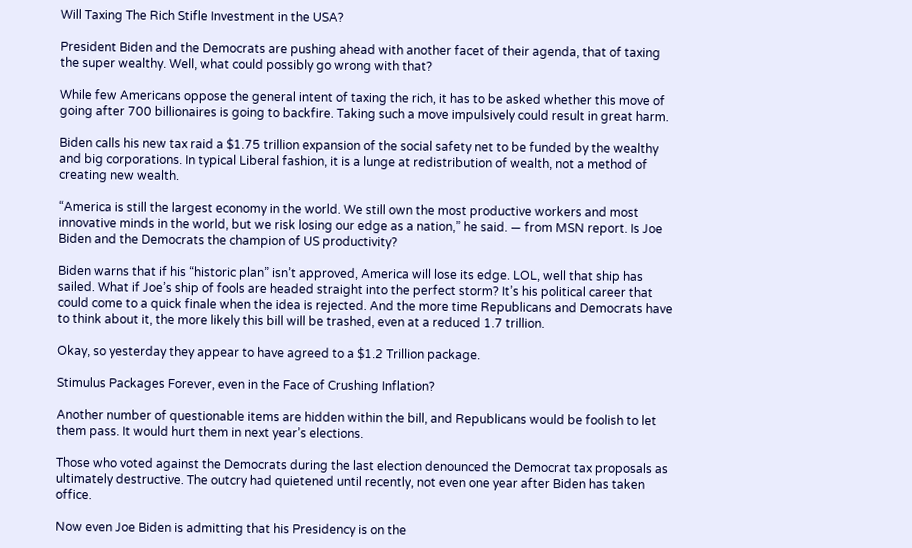Will Taxing The Rich Stifle Investment in the USA?

President Biden and the Democrats are pushing ahead with another facet of their agenda, that of taxing the super wealthy. Well, what could possibly go wrong with that?

While few Americans oppose the general intent of taxing the rich, it has to be asked whether this move of going after 700 billionaires is going to backfire. Taking such a move impulsively could result in great harm.

Biden calls his new tax raid a $1.75 trillion expansion of the social safety net to be funded by the wealthy and big corporations. In typical Liberal fashion, it is a lunge at redistribution of wealth, not a method of creating new wealth.

“America is still the largest economy in the world. We still own the most productive workers and most innovative minds in the world, but we risk losing our edge as a nation,” he said. — from MSN report. Is Joe Biden and the Democrats the champion of US productivity?

Biden warns that if his “historic plan” isn’t approved, America will lose its edge. LOL, well that ship has sailed. What if Joe’s ship of fools are headed straight into the perfect storm? It’s his political career that could come to a quick finale when the idea is rejected. And the more time Republicans and Democrats have to think about it, the more likely this bill will be trashed, even at a reduced 1.7 trillion.

Okay, so yesterday they appear to have agreed to a $1.2 Trillion package.

Stimulus Packages Forever, even in the Face of Crushing Inflation?

Another number of questionable items are hidden within the bill, and Republicans would be foolish to let them pass. It would hurt them in next year’s elections.

Those who voted against the Democrats during the last election denounced the Democrat tax proposals as ultimately destructive. The outcry had quietened until recently, not even one year after Biden has taken office.

Now even Joe Biden is admitting that his Presidency is on the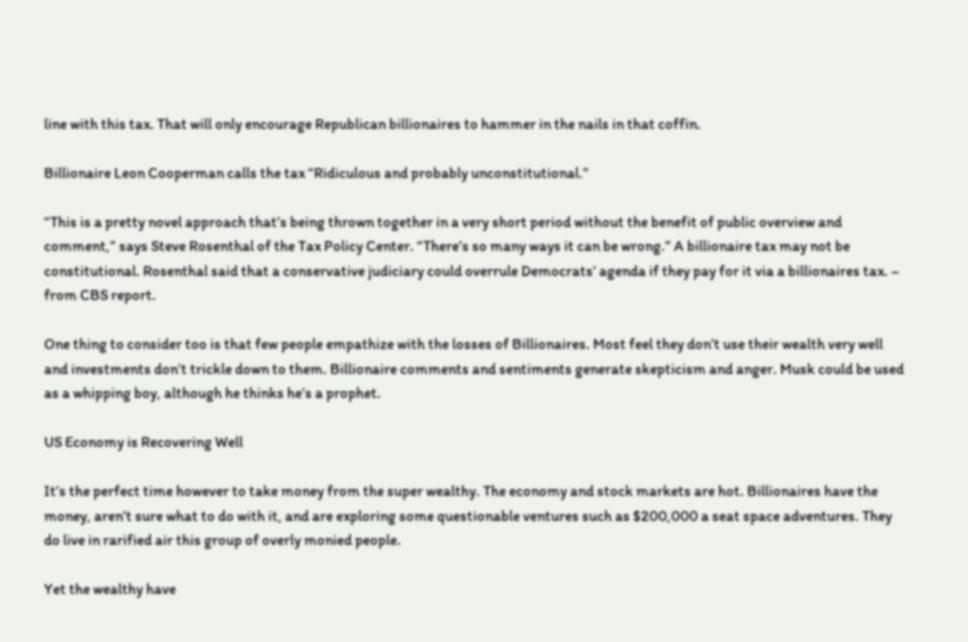line with this tax. That will only encourage Republican billionaires to hammer in the nails in that coffin.

Billionaire Leon Cooperman calls the tax “Ridiculous and probably unconstitutional.”

“This is a pretty novel approach that’s being thrown together in a very short period without the benefit of public overview and comment,” says Steve Rosenthal of the Tax Policy Center. “There’s so many ways it can be wrong.” A billionaire tax may not be constitutional. Rosenthal said that a conservative judiciary could overrule Democrats’ agenda if they pay for it via a billionaires tax. – from CBS report.

One thing to consider too is that few people empathize with the losses of Billionaires. Most feel they don’t use their wealth very well and investments don’t trickle down to them. Billionaire comments and sentiments generate skepticism and anger. Musk could be used as a whipping boy, although he thinks he’s a prophet.

US Economy is Recovering Well

It’s the perfect time however to take money from the super wealthy. The economy and stock markets are hot. Billionaires have the money, aren’t sure what to do with it, and are exploring some questionable ventures such as $200,000 a seat space adventures. They do live in rarified air this group of overly monied people.

Yet the wealthy have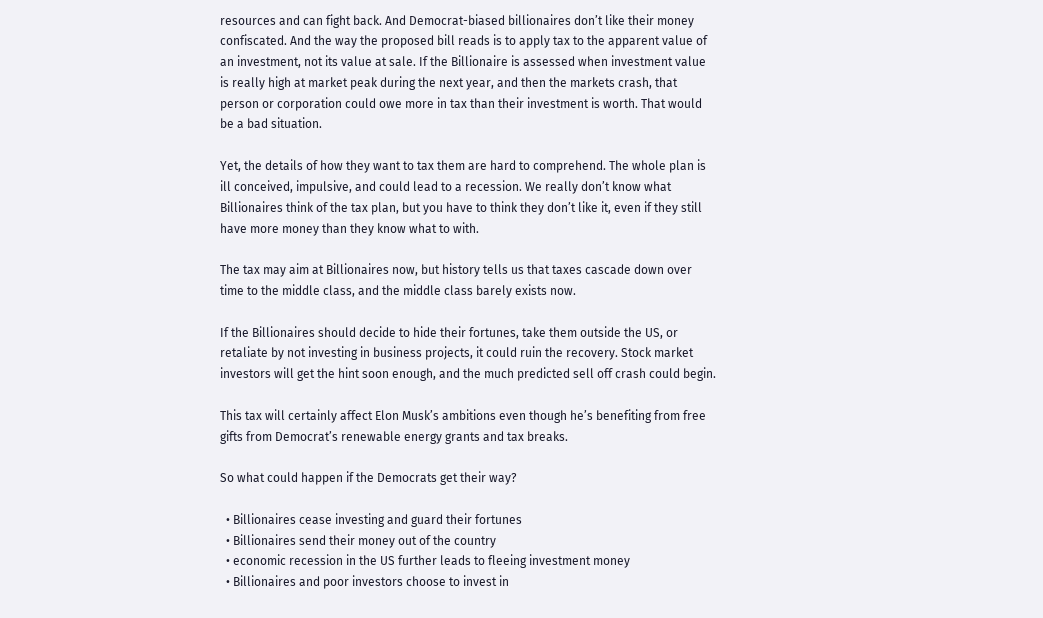resources and can fight back. And Democrat-biased billionaires don’t like their money confiscated. And the way the proposed bill reads is to apply tax to the apparent value of an investment, not its value at sale. If the Billionaire is assessed when investment value is really high at market peak during the next year, and then the markets crash, that person or corporation could owe more in tax than their investment is worth. That would be a bad situation.

Yet, the details of how they want to tax them are hard to comprehend. The whole plan is ill conceived, impulsive, and could lead to a recession. We really don’t know what Billionaires think of the tax plan, but you have to think they don’t like it, even if they still have more money than they know what to with.

The tax may aim at Billionaires now, but history tells us that taxes cascade down over time to the middle class, and the middle class barely exists now.

If the Billionaires should decide to hide their fortunes, take them outside the US, or retaliate by not investing in business projects, it could ruin the recovery. Stock market investors will get the hint soon enough, and the much predicted sell off crash could begin.

This tax will certainly affect Elon Musk’s ambitions even though he’s benefiting from free gifts from Democrat’s renewable energy grants and tax breaks.

So what could happen if the Democrats get their way?

  • Billionaires cease investing and guard their fortunes
  • Billionaires send their money out of the country
  • economic recession in the US further leads to fleeing investment money
  • Billionaires and poor investors choose to invest in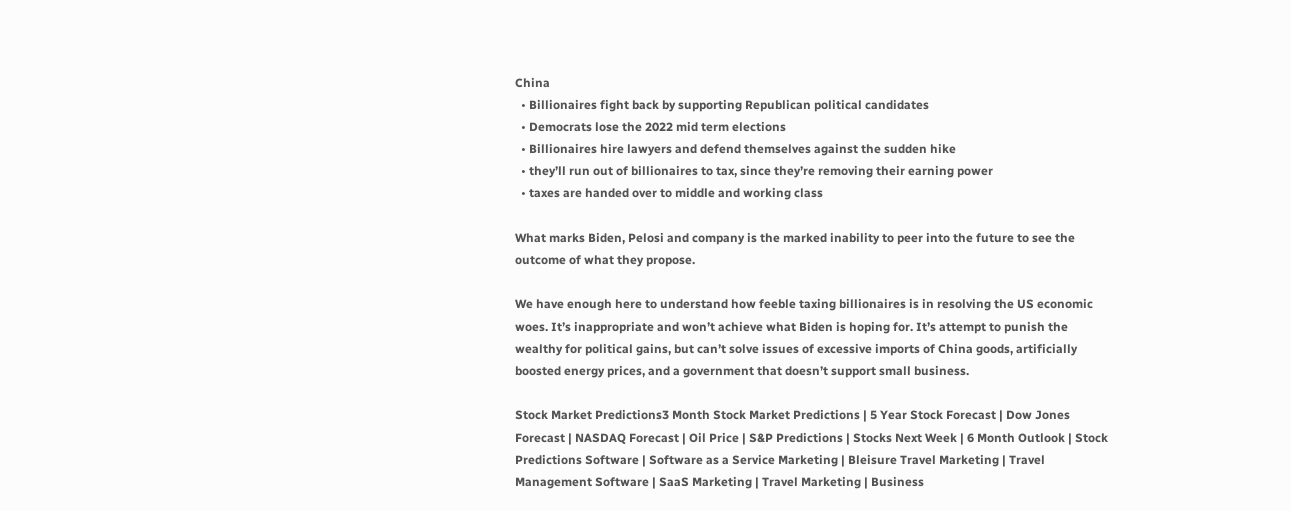China
  • Billionaires fight back by supporting Republican political candidates
  • Democrats lose the 2022 mid term elections
  • Billionaires hire lawyers and defend themselves against the sudden hike
  • they’ll run out of billionaires to tax, since they’re removing their earning power
  • taxes are handed over to middle and working class

What marks Biden, Pelosi and company is the marked inability to peer into the future to see the outcome of what they propose.

We have enough here to understand how feeble taxing billionaires is in resolving the US economic woes. It’s inappropriate and won’t achieve what Biden is hoping for. It’s attempt to punish the wealthy for political gains, but can’t solve issues of excessive imports of China goods, artificially boosted energy prices, and a government that doesn’t support small business.

Stock Market Predictions3 Month Stock Market Predictions | 5 Year Stock Forecast | Dow Jones Forecast | NASDAQ Forecast | Oil Price | S&P Predictions | Stocks Next Week | 6 Month Outlook | Stock Predictions Software | Software as a Service Marketing | Bleisure Travel Marketing | Travel Management Software | SaaS Marketing | Travel Marketing | Business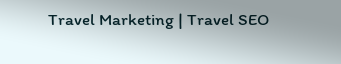Travel Marketing | Travel SEO